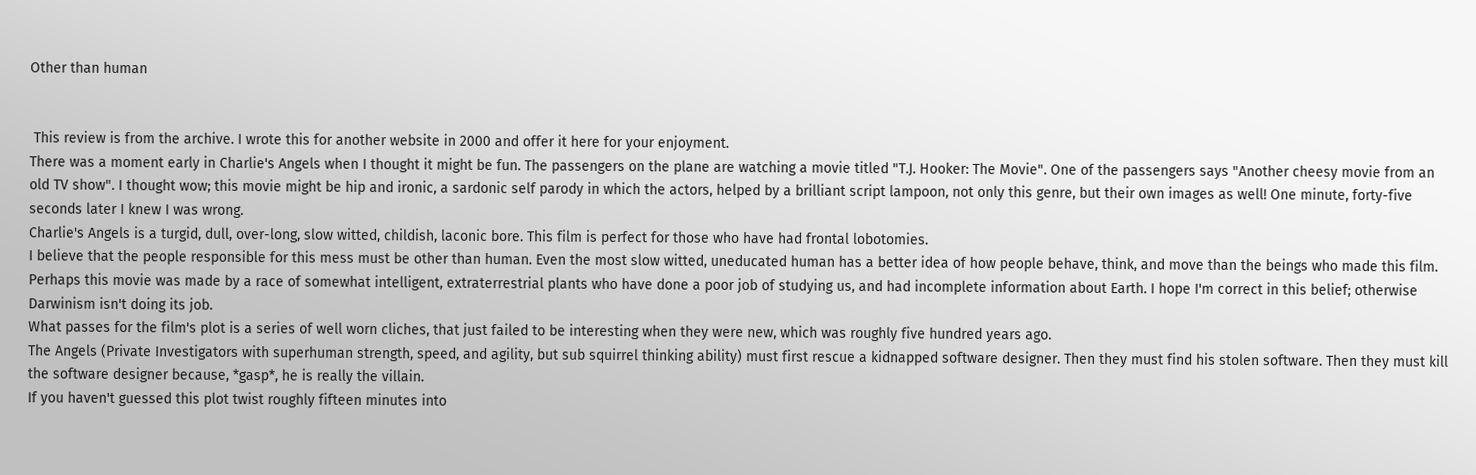Other than human


 This review is from the archive. I wrote this for another website in 2000 and offer it here for your enjoyment.
There was a moment early in Charlie's Angels when I thought it might be fun. The passengers on the plane are watching a movie titled "T.J. Hooker: The Movie". One of the passengers says "Another cheesy movie from an old TV show". I thought wow; this movie might be hip and ironic, a sardonic self parody in which the actors, helped by a brilliant script lampoon, not only this genre, but their own images as well! One minute, forty-five seconds later I knew I was wrong.
Charlie's Angels is a turgid, dull, over-long, slow witted, childish, laconic bore. This film is perfect for those who have had frontal lobotomies.
I believe that the people responsible for this mess must be other than human. Even the most slow witted, uneducated human has a better idea of how people behave, think, and move than the beings who made this film.
Perhaps this movie was made by a race of somewhat intelligent, extraterrestrial plants who have done a poor job of studying us, and had incomplete information about Earth. I hope I'm correct in this belief; otherwise Darwinism isn't doing its job.
What passes for the film's plot is a series of well worn cliches, that just failed to be interesting when they were new, which was roughly five hundred years ago.
The Angels (Private Investigators with superhuman strength, speed, and agility, but sub squirrel thinking ability) must first rescue a kidnapped software designer. Then they must find his stolen software. Then they must kill the software designer because, *gasp*, he is really the villain.
If you haven't guessed this plot twist roughly fifteen minutes into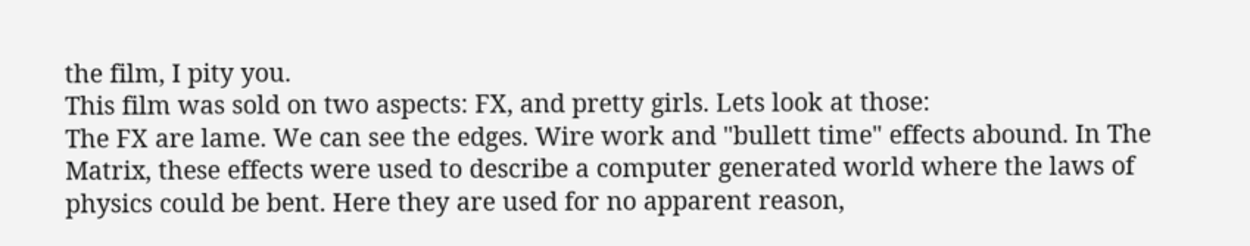the film, I pity you.
This film was sold on two aspects: FX, and pretty girls. Lets look at those:
The FX are lame. We can see the edges. Wire work and "bullett time" effects abound. In The Matrix, these effects were used to describe a computer generated world where the laws of physics could be bent. Here they are used for no apparent reason,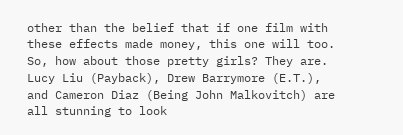other than the belief that if one film with these effects made money, this one will too.
So, how about those pretty girls? They are. Lucy Liu (Payback), Drew Barrymore (E.T.), and Cameron Diaz (Being John Malkovitch) are all stunning to look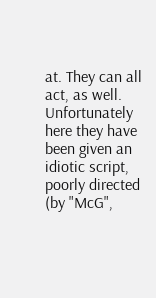at. They can all act, as well. Unfortunately here they have been given an idiotic script, poorly directed (by "McG",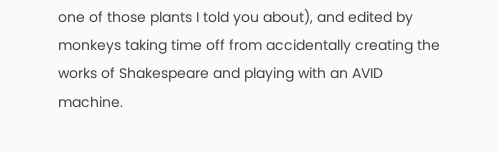one of those plants I told you about), and edited by monkeys taking time off from accidentally creating the works of Shakespeare and playing with an AVID machine.